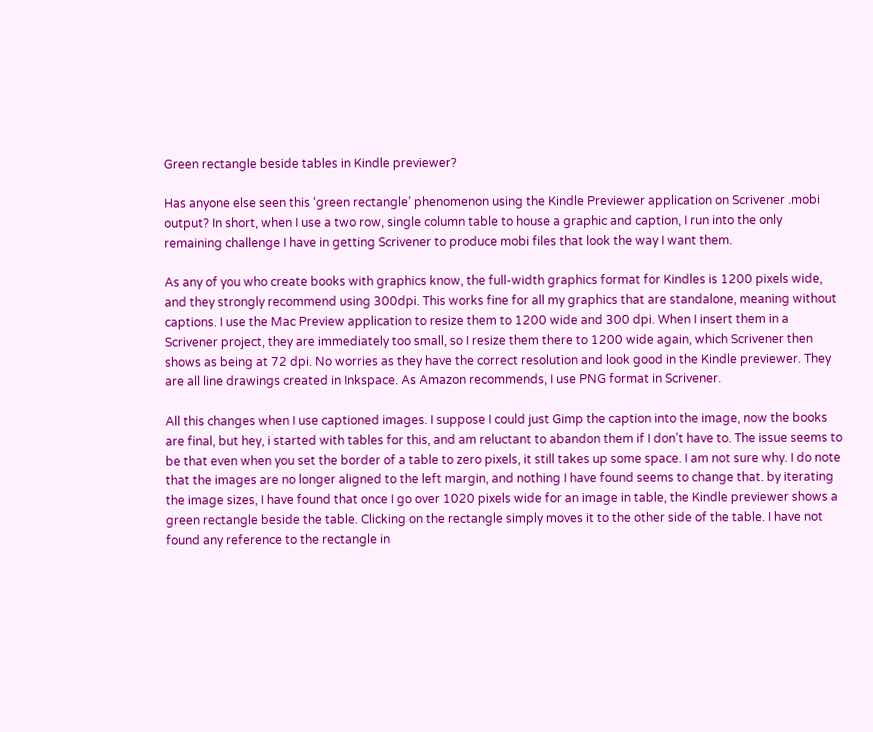Green rectangle beside tables in Kindle previewer?

Has anyone else seen this ‘green rectangle’ phenomenon using the Kindle Previewer application on Scrivener .mobi output? In short, when I use a two row, single column table to house a graphic and caption, I run into the only remaining challenge I have in getting Scrivener to produce mobi files that look the way I want them.

As any of you who create books with graphics know, the full-width graphics format for Kindles is 1200 pixels wide, and they strongly recommend using 300dpi. This works fine for all my graphics that are standalone, meaning without captions. I use the Mac Preview application to resize them to 1200 wide and 300 dpi. When I insert them in a Scrivener project, they are immediately too small, so I resize them there to 1200 wide again, which Scrivener then shows as being at 72 dpi. No worries as they have the correct resolution and look good in the Kindle previewer. They are all line drawings created in Inkspace. As Amazon recommends, I use PNG format in Scrivener.

All this changes when I use captioned images. I suppose I could just Gimp the caption into the image, now the books are final, but hey, i started with tables for this, and am reluctant to abandon them if I don’t have to. The issue seems to be that even when you set the border of a table to zero pixels, it still takes up some space. I am not sure why. I do note that the images are no longer aligned to the left margin, and nothing I have found seems to change that. by iterating the image sizes, I have found that once I go over 1020 pixels wide for an image in table, the Kindle previewer shows a green rectangle beside the table. Clicking on the rectangle simply moves it to the other side of the table. I have not found any reference to the rectangle in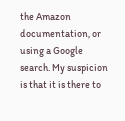the Amazon documentation, or using a Google search. My suspicion is that it is there to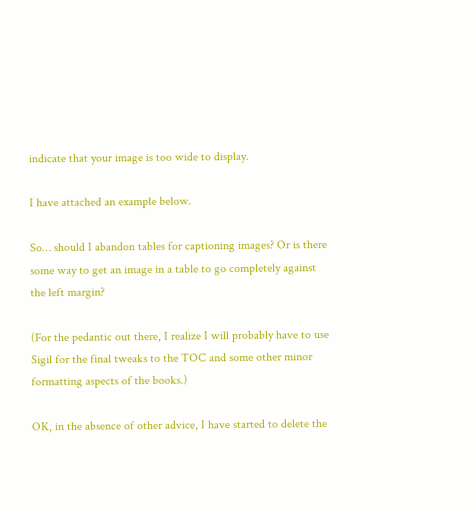indicate that your image is too wide to display.

I have attached an example below.

So… should I abandon tables for captioning images? Or is there some way to get an image in a table to go completely against the left margin?

(For the pedantic out there, I realize I will probably have to use Sigil for the final tweaks to the TOC and some other minor formatting aspects of the books.)

OK, in the absence of other advice, I have started to delete the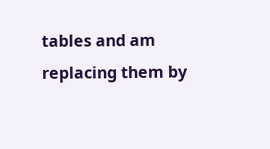tables and am replacing them by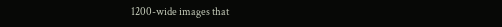1200-wide images that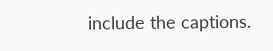include the captions.